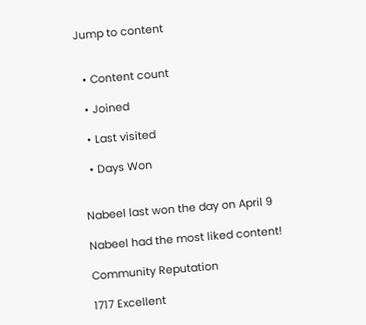Jump to content


  • Content count

  • Joined

  • Last visited

  • Days Won


Nabeel last won the day on April 9

Nabeel had the most liked content!

Community Reputation

1717 Excellent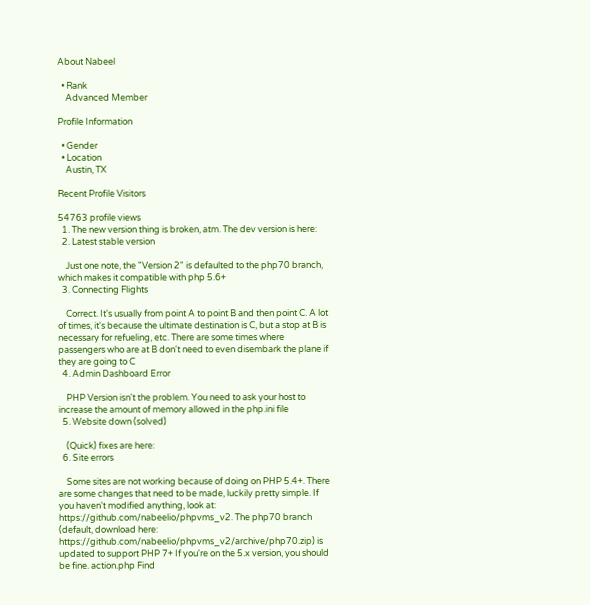About Nabeel

  • Rank
    Advanced Member

Profile Information

  • Gender
  • Location
    Austin, TX

Recent Profile Visitors

54763 profile views
  1. The new version thing is broken, atm. The dev version is here:
  2. Latest stable version

    Just one note, the "Version 2" is defaulted to the php70 branch, which makes it compatible with php 5.6+
  3. Connecting Flights

    Correct. It's usually from point A to point B and then point C. A lot of times, it's because the ultimate destination is C, but a stop at B is necessary for refueling, etc. There are some times where passengers who are at B don't need to even disembark the plane if they are going to C
  4. Admin Dashboard Error

    PHP Version isn't the problem. You need to ask your host to increase the amount of memory allowed in the php.ini file
  5. Website down (solved)

    (Quick) fixes are here:
  6. Site errors

    Some sites are not working because of doing on PHP 5.4+. There are some changes that need to be made, luckily pretty simple. If you haven't modified anything, look at: https://github.com/nabeelio/phpvms_v2. The php70 branch (default, download here: https://github.com/nabeelio/phpvms_v2/archive/php70.zip) is updated to support PHP 7+ If you're on the 5.x version, you should be fine. action.php Find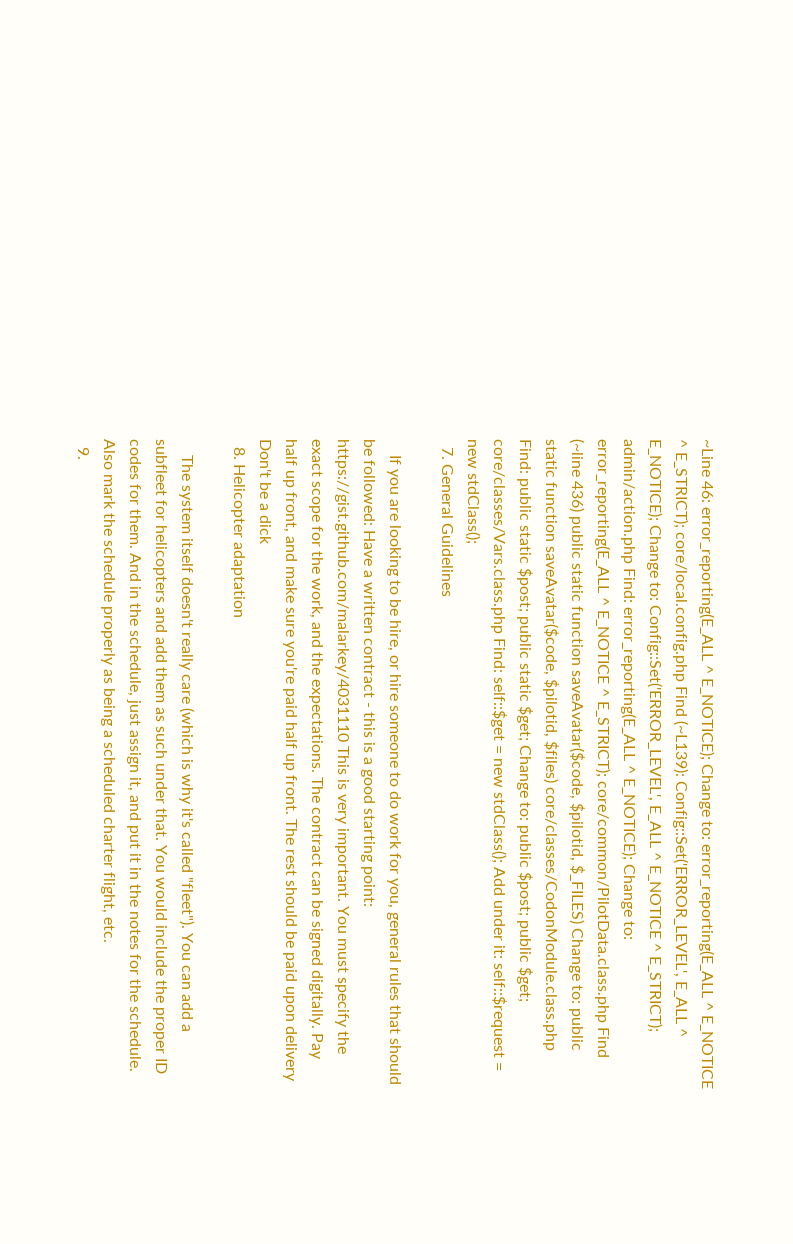~Line 46: error_reporting(E_ALL ^ E_NOTICE); Change to: error_reporting(E_ALL ^ E_NOTICE ^ E_STRICT); core/local.config.php Find (~L139): Config::Set('ERROR_LEVEL', E_ALL ^ E_NOTICE); Change to: Config::Set('ERROR_LEVEL', E_ALL ^ E_NOTICE ^ E_STRICT); admin/action.php Find: error_reporting(E_ALL ^ E_NOTICE); Change to: error_reporting(E_ALL ^ E_NOTICE ^ E_STRICT); core/common/PilotData.class.php Find (~line 436) public static function saveAvatar($code, $pilotid, $_FILES) Change to: public static function saveAvatar($code, $pilotid, $files) core/classes/CodonModule.class.php Find: public static $post; public static $get; Change to: public $post; public $get; core/classes/Vars.class.php Find: self::$get = new stdClass(); Add under it: self::$request = new stdClass();
  7. General Guidelines

    If you are looking to be hire, or hire someone to do work for you, general rules that should be followed: Have a written contract - this is a good starting point: https://gist.github.com/malarkey/4031110 This is very important. You must specify the exact scope for the work, and the expectations. The contract can be signed digitally. Pay half up front, and make sure you're paid half up front. The rest should be paid upon delivery Don't be a dick
  8. Helicopter adaptation

    The system itself doesn't really care (which is why it's called "fleet"). You can add a subfleet for helicopters and add them as such under that. You would include the proper ID codes for them. And in the schedule, just assign it, and put it in the notes for the schedule. Also mark the schedule properly as being a scheduled charter flight, etc.
  9.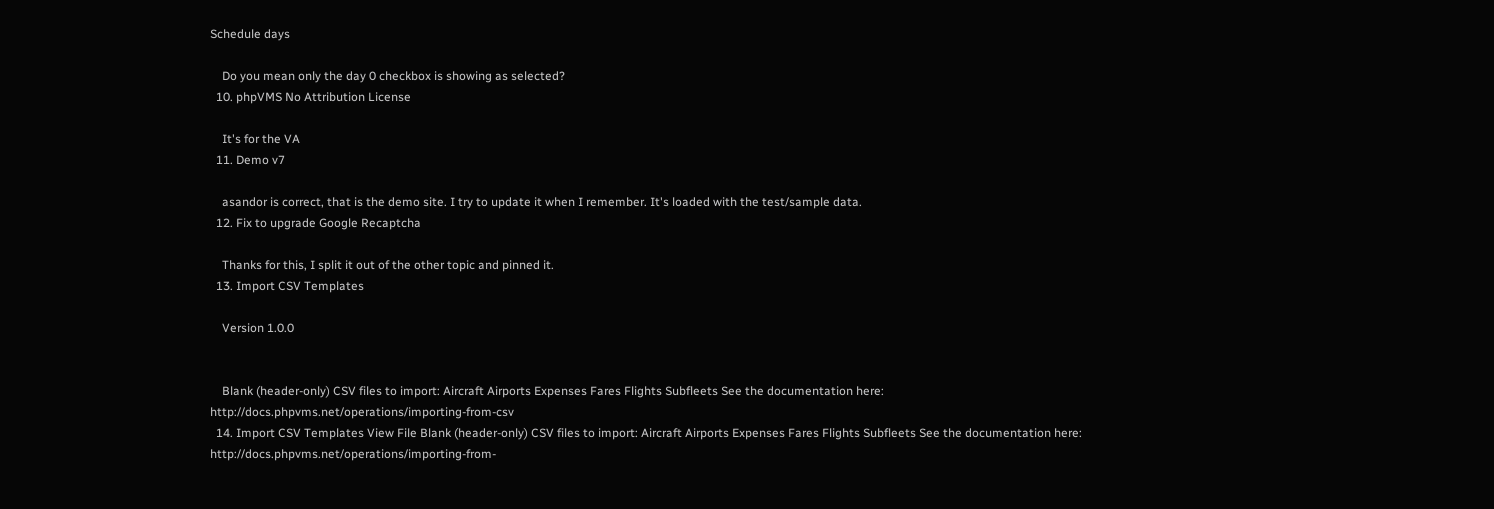Schedule days

    Do you mean only the day 0 checkbox is showing as selected?
  10. phpVMS No Attribution License

    It's for the VA
  11. Demo v7

    asandor is correct, that is the demo site. I try to update it when I remember. It's loaded with the test/sample data.
  12. Fix to upgrade Google Recaptcha

    Thanks for this, I split it out of the other topic and pinned it.
  13. Import CSV Templates

    Version 1.0.0


    Blank (header-only) CSV files to import: Aircraft Airports Expenses Fares Flights Subfleets See the documentation here: http://docs.phpvms.net/operations/importing-from-csv
  14. Import CSV Templates View File Blank (header-only) CSV files to import: Aircraft Airports Expenses Fares Flights Subfleets See the documentation here: http://docs.phpvms.net/operations/importing-from-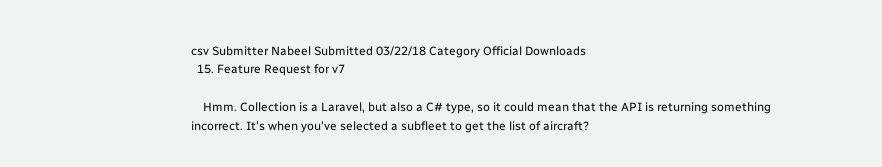csv Submitter Nabeel Submitted 03/22/18 Category Official Downloads
  15. Feature Request for v7

    Hmm. Collection is a Laravel, but also a C# type, so it could mean that the API is returning something incorrect. It's when you've selected a subfleet to get the list of aircraft?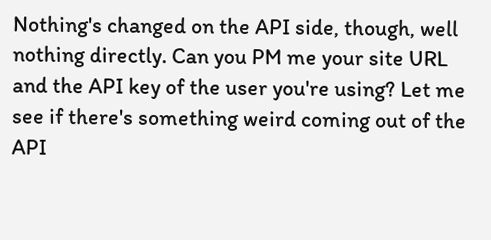Nothing's changed on the API side, though, well nothing directly. Can you PM me your site URL and the API key of the user you're using? Let me see if there's something weird coming out of the API